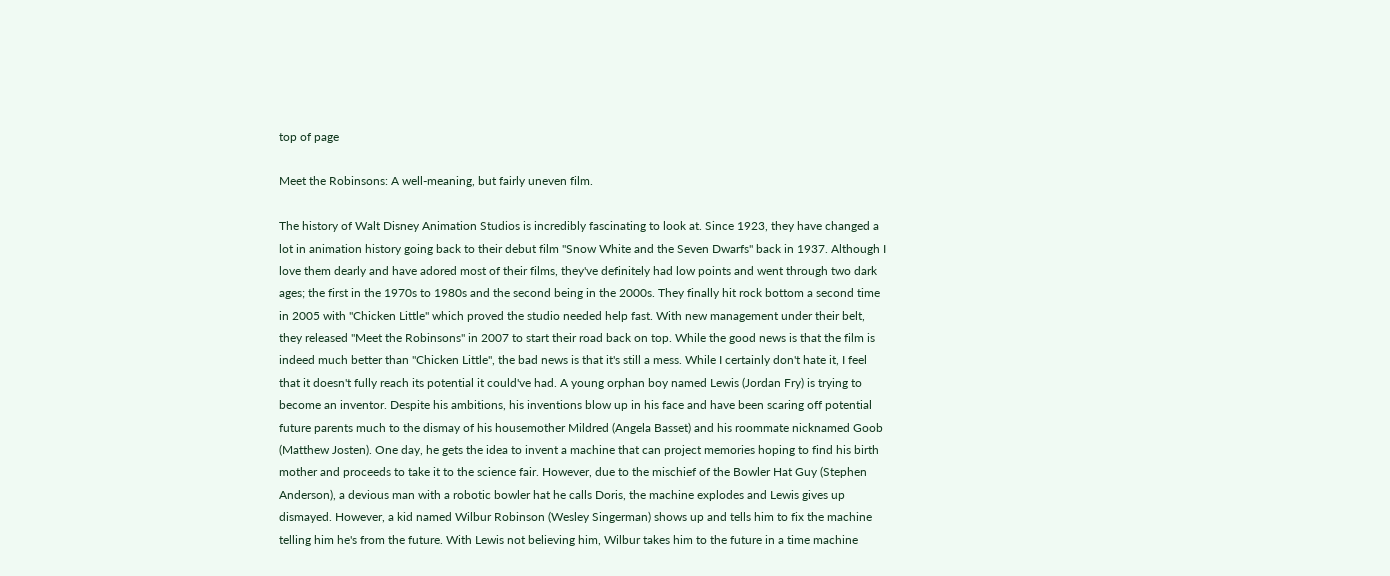top of page

Meet the Robinsons: A well-meaning, but fairly uneven film.

The history of Walt Disney Animation Studios is incredibly fascinating to look at. Since 1923, they have changed a lot in animation history going back to their debut film "Snow White and the Seven Dwarfs" back in 1937. Although I love them dearly and have adored most of their films, they've definitely had low points and went through two dark ages; the first in the 1970s to 1980s and the second being in the 2000s. They finally hit rock bottom a second time in 2005 with "Chicken Little" which proved the studio needed help fast. With new management under their belt, they released "Meet the Robinsons" in 2007 to start their road back on top. While the good news is that the film is indeed much better than "Chicken Little", the bad news is that it's still a mess. While I certainly don't hate it, I feel that it doesn't fully reach its potential it could've had. A young orphan boy named Lewis (Jordan Fry) is trying to become an inventor. Despite his ambitions, his inventions blow up in his face and have been scaring off potential future parents much to the dismay of his housemother Mildred (Angela Basset) and his roommate nicknamed Goob (Matthew Josten). One day, he gets the idea to invent a machine that can project memories hoping to find his birth mother and proceeds to take it to the science fair. However, due to the mischief of the Bowler Hat Guy (Stephen Anderson), a devious man with a robotic bowler hat he calls Doris, the machine explodes and Lewis gives up dismayed. However, a kid named Wilbur Robinson (Wesley Singerman) shows up and tells him to fix the machine telling him he's from the future. With Lewis not believing him, Wilbur takes him to the future in a time machine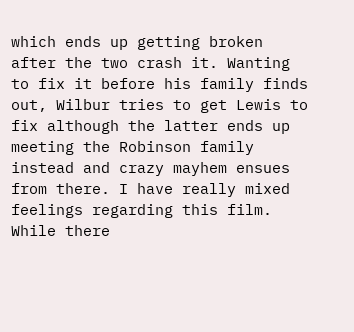which ends up getting broken after the two crash it. Wanting to fix it before his family finds out, Wilbur tries to get Lewis to fix although the latter ends up meeting the Robinson family instead and crazy mayhem ensues from there. I have really mixed feelings regarding this film. While there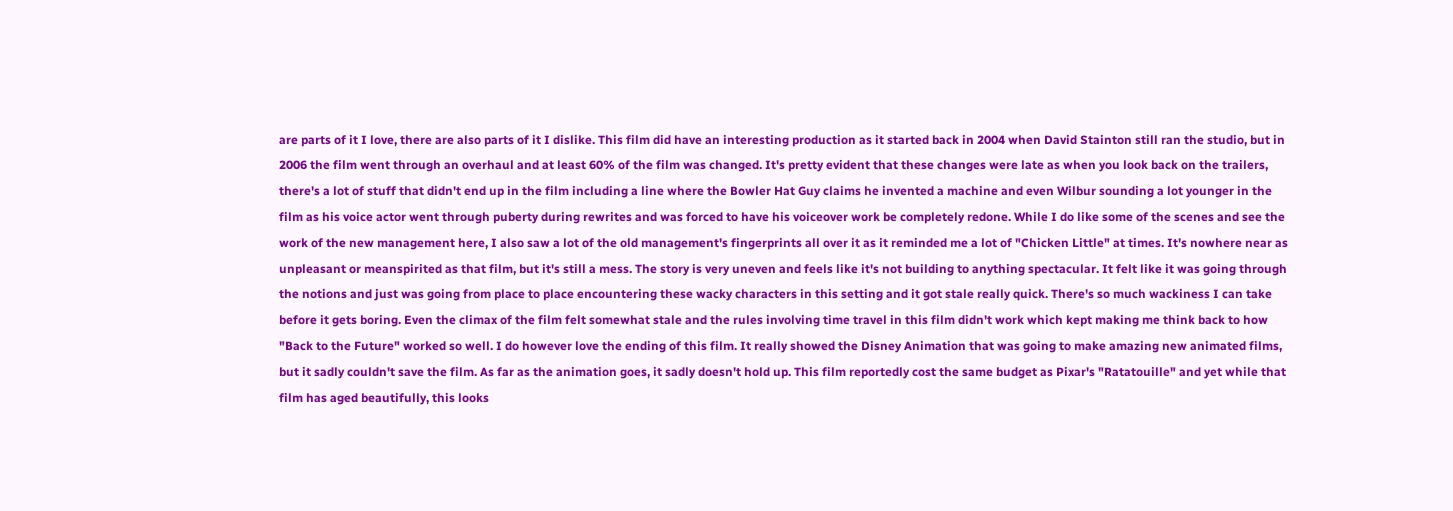are parts of it I love, there are also parts of it I dislike. This film did have an interesting production as it started back in 2004 when David Stainton still ran the studio, but in 2006 the film went through an overhaul and at least 60% of the film was changed. It's pretty evident that these changes were late as when you look back on the trailers, there's a lot of stuff that didn't end up in the film including a line where the Bowler Hat Guy claims he invented a machine and even Wilbur sounding a lot younger in the film as his voice actor went through puberty during rewrites and was forced to have his voiceover work be completely redone. While I do like some of the scenes and see the work of the new management here, I also saw a lot of the old management's fingerprints all over it as it reminded me a lot of "Chicken Little" at times. It's nowhere near as unpleasant or meanspirited as that film, but it's still a mess. The story is very uneven and feels like it's not building to anything spectacular. It felt like it was going through the notions and just was going from place to place encountering these wacky characters in this setting and it got stale really quick. There's so much wackiness I can take before it gets boring. Even the climax of the film felt somewhat stale and the rules involving time travel in this film didn't work which kept making me think back to how "Back to the Future" worked so well. I do however love the ending of this film. It really showed the Disney Animation that was going to make amazing new animated films, but it sadly couldn't save the film. As far as the animation goes, it sadly doesn't hold up. This film reportedly cost the same budget as Pixar's "Ratatouille" and yet while that film has aged beautifully, this looks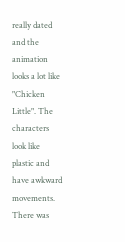really dated and the animation looks a lot like "Chicken Little". The characters look like plastic and have awkward movements. There was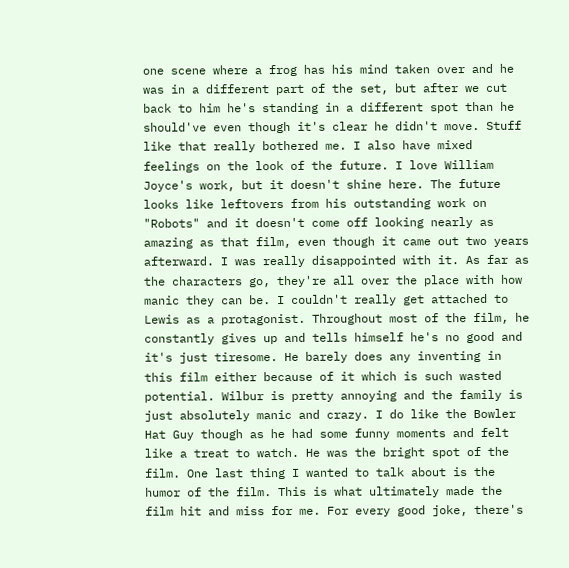one scene where a frog has his mind taken over and he was in a different part of the set, but after we cut back to him he's standing in a different spot than he should've even though it's clear he didn't move. Stuff like that really bothered me. I also have mixed feelings on the look of the future. I love William Joyce's work, but it doesn't shine here. The future looks like leftovers from his outstanding work on "Robots" and it doesn't come off looking nearly as amazing as that film, even though it came out two years afterward. I was really disappointed with it. As far as the characters go, they're all over the place with how manic they can be. I couldn't really get attached to Lewis as a protagonist. Throughout most of the film, he constantly gives up and tells himself he's no good and it's just tiresome. He barely does any inventing in this film either because of it which is such wasted potential. Wilbur is pretty annoying and the family is just absolutely manic and crazy. I do like the Bowler Hat Guy though as he had some funny moments and felt like a treat to watch. He was the bright spot of the film. One last thing I wanted to talk about is the humor of the film. This is what ultimately made the film hit and miss for me. For every good joke, there's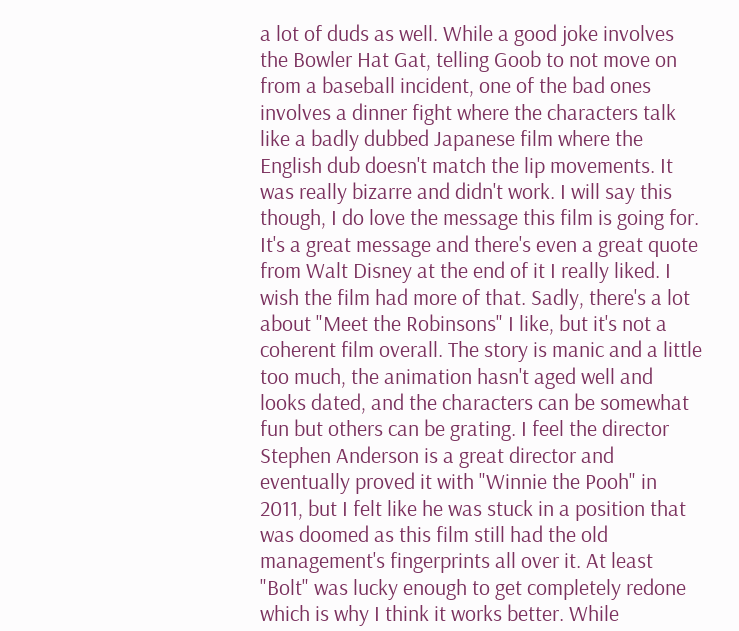a lot of duds as well. While a good joke involves the Bowler Hat Gat, telling Goob to not move on from a baseball incident, one of the bad ones involves a dinner fight where the characters talk like a badly dubbed Japanese film where the English dub doesn't match the lip movements. It was really bizarre and didn't work. I will say this though, I do love the message this film is going for. It's a great message and there's even a great quote from Walt Disney at the end of it I really liked. I wish the film had more of that. Sadly, there's a lot about "Meet the Robinsons" I like, but it's not a coherent film overall. The story is manic and a little too much, the animation hasn't aged well and looks dated, and the characters can be somewhat fun but others can be grating. I feel the director Stephen Anderson is a great director and eventually proved it with "Winnie the Pooh" in 2011, but I felt like he was stuck in a position that was doomed as this film still had the old management's fingerprints all over it. At least "Bolt" was lucky enough to get completely redone which is why I think it works better. While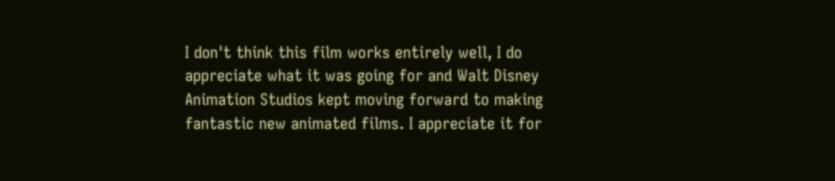I don't think this film works entirely well, I do appreciate what it was going for and Walt Disney Animation Studios kept moving forward to making fantastic new animated films. I appreciate it for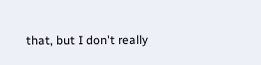that, but I don't really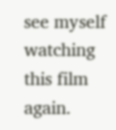see myself watching this film again.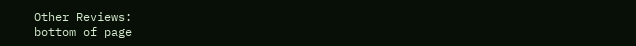Other Reviews:
bottom of page